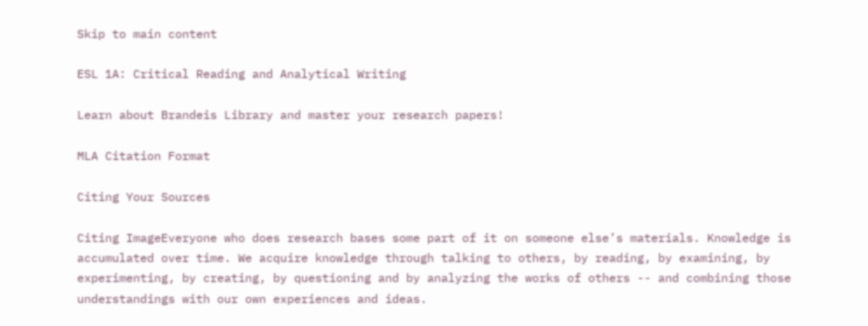Skip to main content

ESL 1A: Critical Reading and Analytical Writing

Learn about Brandeis Library and master your research papers!

MLA Citation Format

Citing Your Sources

Citing ImageEveryone who does research bases some part of it on someone else’s materials. Knowledge is accumulated over time. We acquire knowledge through talking to others, by reading, by examining, by experimenting, by creating, by questioning and by analyzing the works of others -- and combining those understandings with our own experiences and ideas.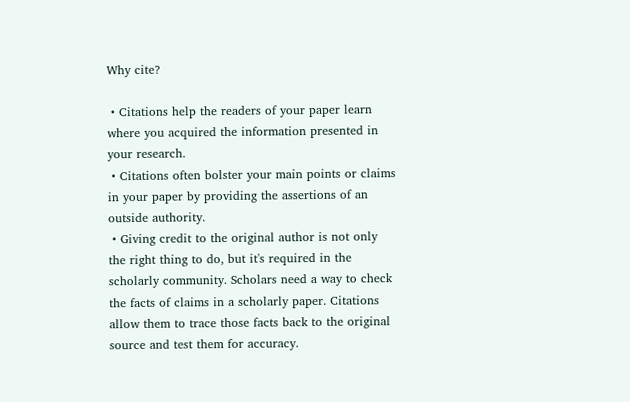Why cite?

 • Citations help the readers of your paper learn where you acquired the information presented in your research.
 • Citations often bolster your main points or claims in your paper by providing the assertions of an outside authority.
 • Giving credit to the original author is not only the right thing to do, but it's required in the scholarly community. Scholars need a way to check the facts of claims in a scholarly paper. Citations allow them to trace those facts back to the original source and test them for accuracy.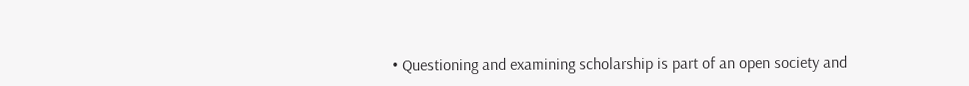• Questioning and examining scholarship is part of an open society and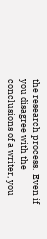the research process.  Even if you disagree with the conclusions of a writer, you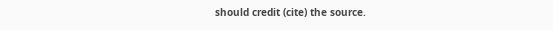should credit (cite) the source.